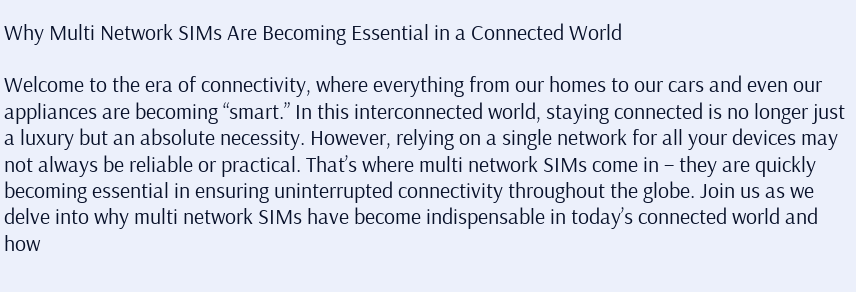Why Multi Network SIMs Are Becoming Essential in a Connected World

Welcome to the era of connectivity, where everything from our homes to our cars and even our appliances are becoming “smart.” In this interconnected world, staying connected is no longer just a luxury but an absolute necessity. However, relying on a single network for all your devices may not always be reliable or practical. That’s where multi network SIMs come in – they are quickly becoming essential in ensuring uninterrupted connectivity throughout the globe. Join us as we delve into why multi network SIMs have become indispensable in today’s connected world and how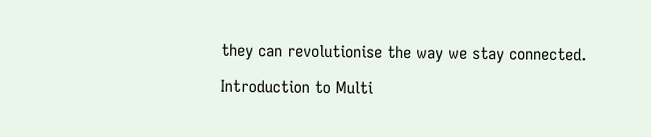they can revolutionise the way we stay connected.

Introduction to Multi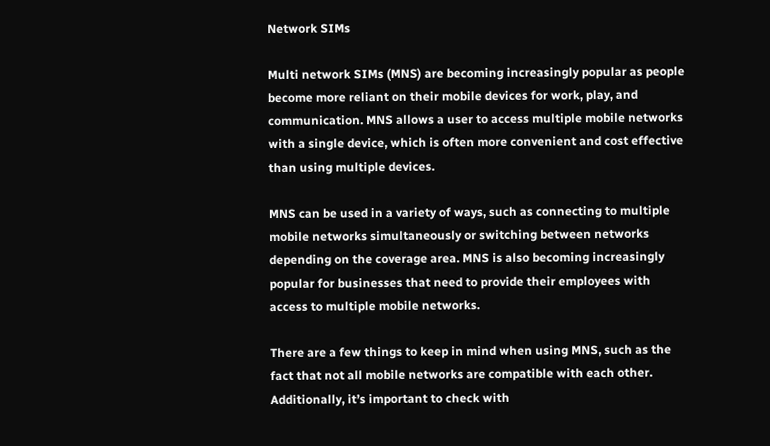Network SIMs

Multi network SIMs (MNS) are becoming increasingly popular as people become more reliant on their mobile devices for work, play, and communication. MNS allows a user to access multiple mobile networks with a single device, which is often more convenient and cost effective than using multiple devices.

MNS can be used in a variety of ways, such as connecting to multiple mobile networks simultaneously or switching between networks depending on the coverage area. MNS is also becoming increasingly popular for businesses that need to provide their employees with access to multiple mobile networks.

There are a few things to keep in mind when using MNS, such as the fact that not all mobile networks are compatible with each other. Additionally, it’s important to check with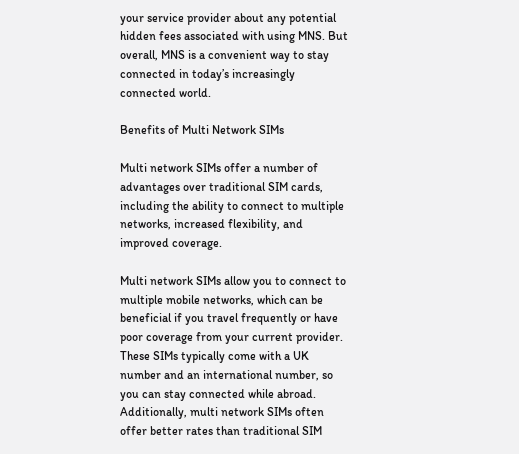your service provider about any potential hidden fees associated with using MNS. But overall, MNS is a convenient way to stay connected in today’s increasingly connected world.

Benefits of Multi Network SIMs

Multi network SIMs offer a number of advantages over traditional SIM cards, including the ability to connect to multiple networks, increased flexibility, and improved coverage.

Multi network SIMs allow you to connect to multiple mobile networks, which can be beneficial if you travel frequently or have poor coverage from your current provider. These SIMs typically come with a UK number and an international number, so you can stay connected while abroad. Additionally, multi network SIMs often offer better rates than traditional SIM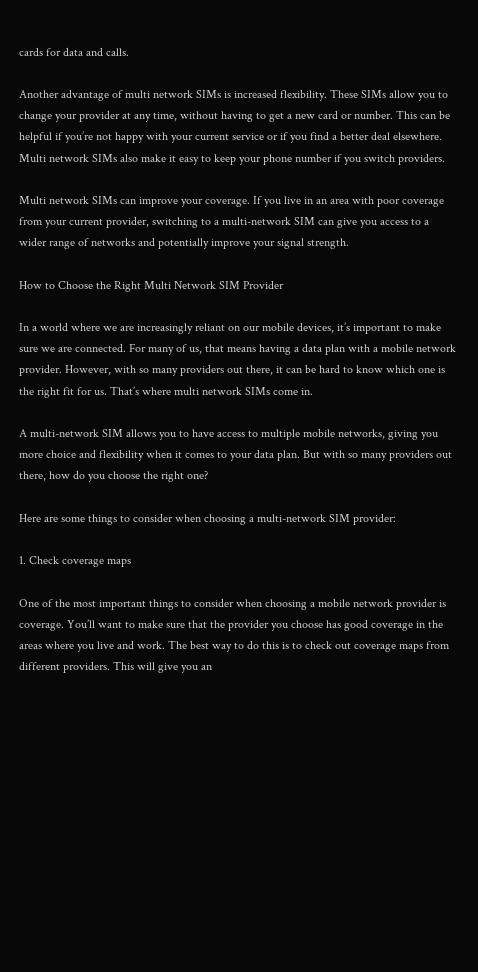cards for data and calls.

Another advantage of multi network SIMs is increased flexibility. These SIMs allow you to change your provider at any time, without having to get a new card or number. This can be helpful if you’re not happy with your current service or if you find a better deal elsewhere. Multi network SIMs also make it easy to keep your phone number if you switch providers.

Multi network SIMs can improve your coverage. If you live in an area with poor coverage from your current provider, switching to a multi-network SIM can give you access to a wider range of networks and potentially improve your signal strength.

How to Choose the Right Multi Network SIM Provider

In a world where we are increasingly reliant on our mobile devices, it’s important to make sure we are connected. For many of us, that means having a data plan with a mobile network provider. However, with so many providers out there, it can be hard to know which one is the right fit for us. That’s where multi network SIMs come in.

A multi-network SIM allows you to have access to multiple mobile networks, giving you more choice and flexibility when it comes to your data plan. But with so many providers out there, how do you choose the right one?

Here are some things to consider when choosing a multi-network SIM provider:

1. Check coverage maps

One of the most important things to consider when choosing a mobile network provider is coverage. You’ll want to make sure that the provider you choose has good coverage in the areas where you live and work. The best way to do this is to check out coverage maps from different providers. This will give you an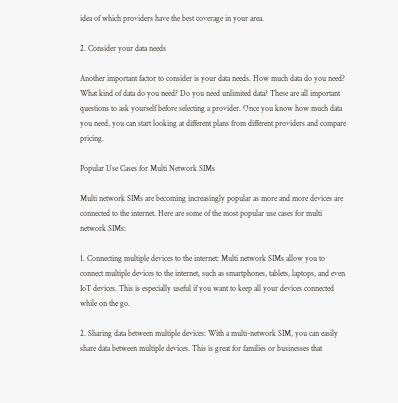idea of which providers have the best coverage in your area.

2. Consider your data needs

Another important factor to consider is your data needs. How much data do you need? What kind of data do you need? Do you need unlimited data? These are all important questions to ask yourself before selecting a provider. Once you know how much data you need, you can start looking at different plans from different providers and compare pricing.

Popular Use Cases for Multi Network SIMs

Multi network SIMs are becoming increasingly popular as more and more devices are connected to the internet. Here are some of the most popular use cases for multi network SIMs:

1. Connecting multiple devices to the internet: Multi network SIMs allow you to connect multiple devices to the internet, such as smartphones, tablets, laptops, and even IoT devices. This is especially useful if you want to keep all your devices connected while on the go.

2. Sharing data between multiple devices: With a multi-network SIM, you can easily share data between multiple devices. This is great for families or businesses that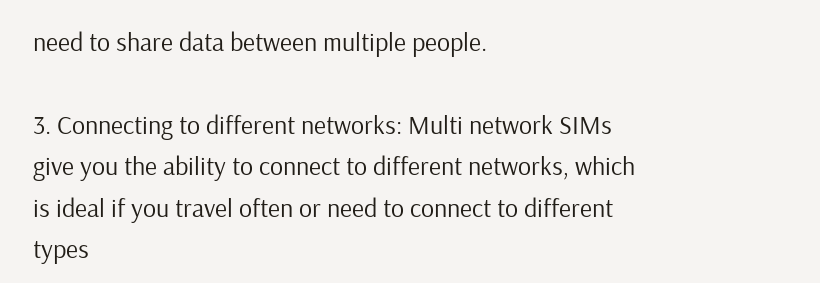need to share data between multiple people.

3. Connecting to different networks: Multi network SIMs give you the ability to connect to different networks, which is ideal if you travel often or need to connect to different types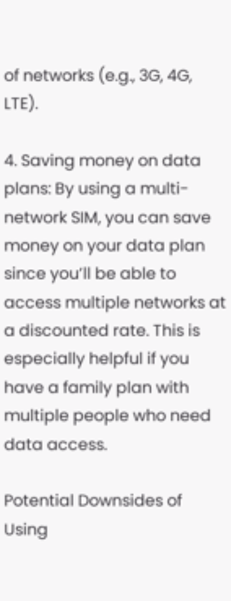of networks (e.g., 3G, 4G, LTE).

4. Saving money on data plans: By using a multi-network SIM, you can save money on your data plan since you’ll be able to access multiple networks at a discounted rate. This is especially helpful if you have a family plan with multiple people who need data access.

Potential Downsides of Using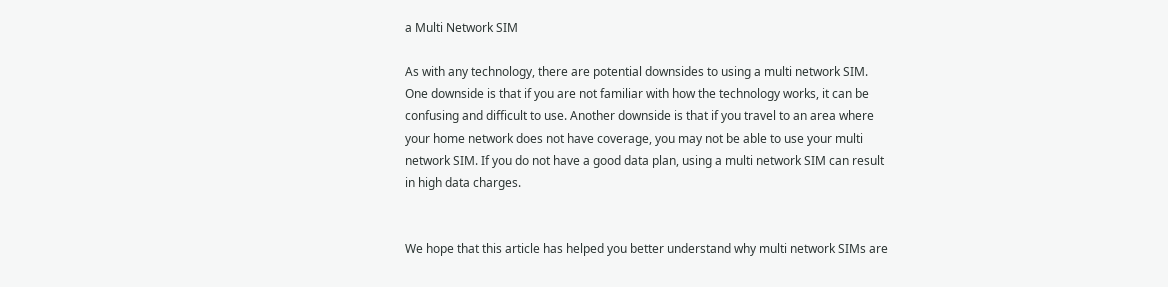a Multi Network SIM

As with any technology, there are potential downsides to using a multi network SIM. One downside is that if you are not familiar with how the technology works, it can be confusing and difficult to use. Another downside is that if you travel to an area where your home network does not have coverage, you may not be able to use your multi network SIM. If you do not have a good data plan, using a multi network SIM can result in high data charges.


We hope that this article has helped you better understand why multi network SIMs are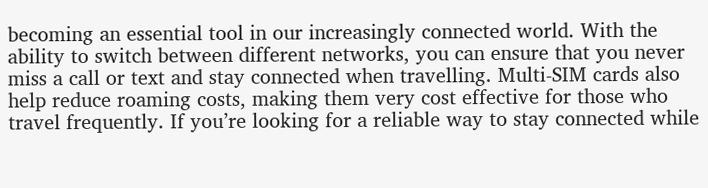becoming an essential tool in our increasingly connected world. With the ability to switch between different networks, you can ensure that you never miss a call or text and stay connected when travelling. Multi-SIM cards also help reduce roaming costs, making them very cost effective for those who travel frequently. If you’re looking for a reliable way to stay connected while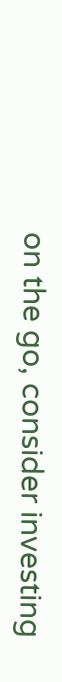on the go, consider investing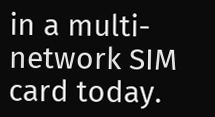in a multi-network SIM card today.